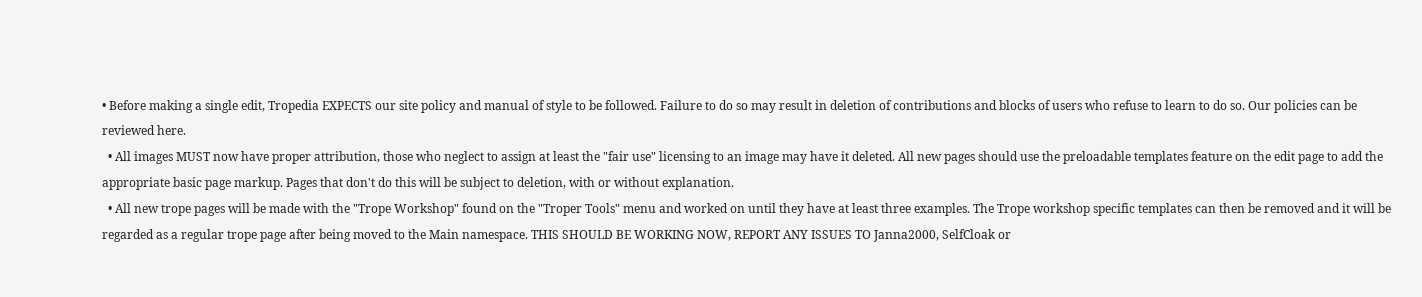• Before making a single edit, Tropedia EXPECTS our site policy and manual of style to be followed. Failure to do so may result in deletion of contributions and blocks of users who refuse to learn to do so. Our policies can be reviewed here.
  • All images MUST now have proper attribution, those who neglect to assign at least the "fair use" licensing to an image may have it deleted. All new pages should use the preloadable templates feature on the edit page to add the appropriate basic page markup. Pages that don't do this will be subject to deletion, with or without explanation.
  • All new trope pages will be made with the "Trope Workshop" found on the "Troper Tools" menu and worked on until they have at least three examples. The Trope workshop specific templates can then be removed and it will be regarded as a regular trope page after being moved to the Main namespace. THIS SHOULD BE WORKING NOW, REPORT ANY ISSUES TO Janna2000, SelfCloak or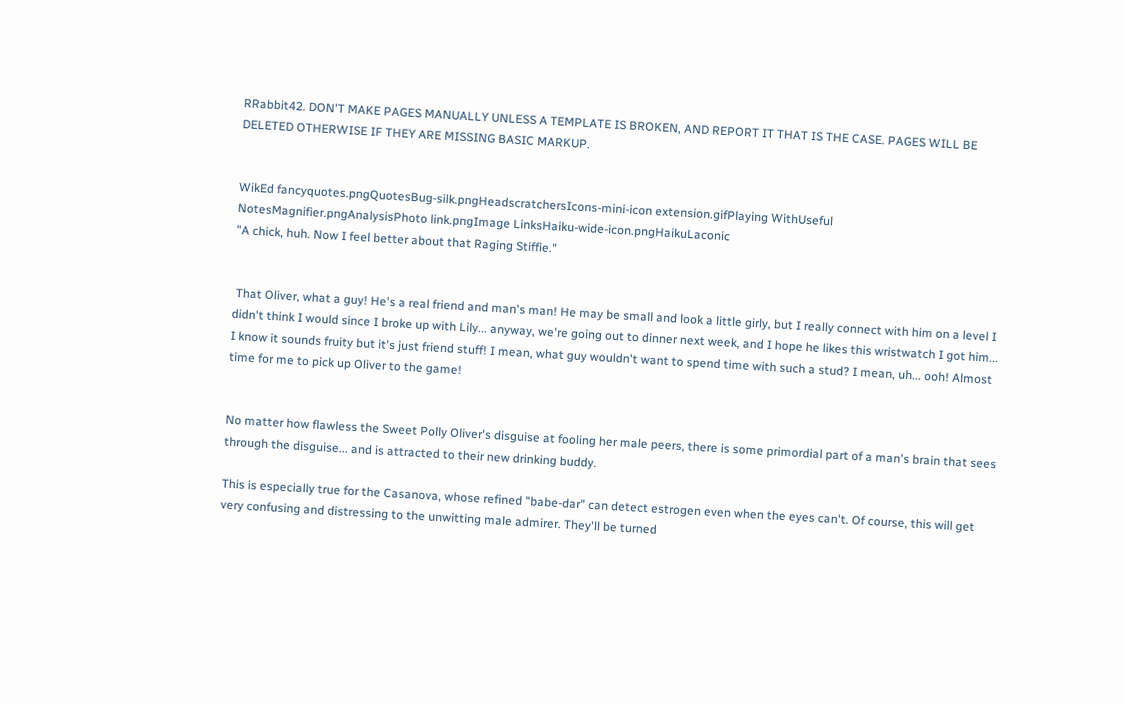RRabbit42. DON'T MAKE PAGES MANUALLY UNLESS A TEMPLATE IS BROKEN, AND REPORT IT THAT IS THE CASE. PAGES WILL BE DELETED OTHERWISE IF THEY ARE MISSING BASIC MARKUP.


WikEd fancyquotes.pngQuotesBug-silk.pngHeadscratchersIcons-mini-icon extension.gifPlaying WithUseful NotesMagnifier.pngAnalysisPhoto link.pngImage LinksHaiku-wide-icon.pngHaikuLaconic
"A chick, huh. Now I feel better about that Raging Stiffie."


 That Oliver, what a guy! He's a real friend and man's man! He may be small and look a little girly, but I really connect with him on a level I didn't think I would since I broke up with Lily... anyway, we're going out to dinner next week, and I hope he likes this wristwatch I got him... I know it sounds fruity but it's just friend stuff! I mean, what guy wouldn't want to spend time with such a stud? I mean, uh... ooh! Almost time for me to pick up Oliver to the game!


No matter how flawless the Sweet Polly Oliver's disguise at fooling her male peers, there is some primordial part of a man's brain that sees through the disguise... and is attracted to their new drinking buddy.

This is especially true for the Casanova, whose refined "babe-dar" can detect estrogen even when the eyes can't. Of course, this will get very confusing and distressing to the unwitting male admirer. They'll be turned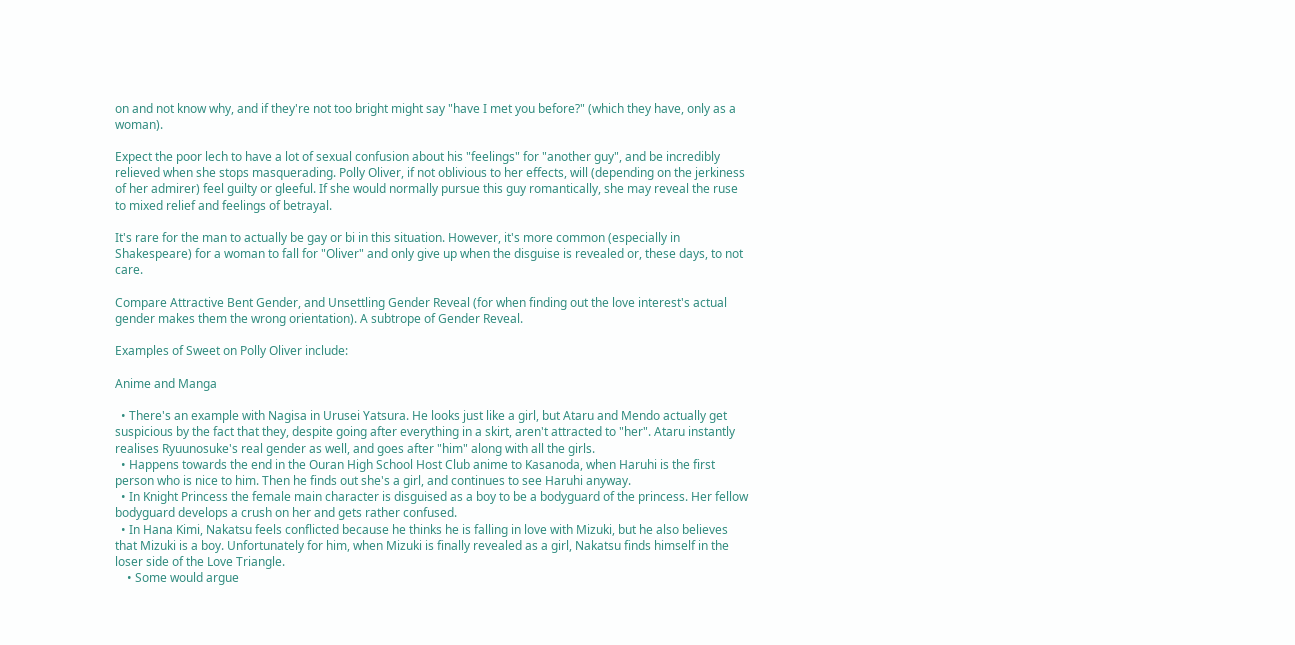on and not know why, and if they're not too bright might say "have I met you before?" (which they have, only as a woman).

Expect the poor lech to have a lot of sexual confusion about his "feelings" for "another guy", and be incredibly relieved when she stops masquerading. Polly Oliver, if not oblivious to her effects, will (depending on the jerkiness of her admirer) feel guilty or gleeful. If she would normally pursue this guy romantically, she may reveal the ruse to mixed relief and feelings of betrayal.

It's rare for the man to actually be gay or bi in this situation. However, it's more common (especially in Shakespeare) for a woman to fall for "Oliver" and only give up when the disguise is revealed or, these days, to not care.

Compare Attractive Bent Gender, and Unsettling Gender Reveal (for when finding out the love interest's actual gender makes them the wrong orientation). A subtrope of Gender Reveal.

Examples of Sweet on Polly Oliver include:

Anime and Manga

  • There's an example with Nagisa in Urusei Yatsura. He looks just like a girl, but Ataru and Mendo actually get suspicious by the fact that they, despite going after everything in a skirt, aren't attracted to "her". Ataru instantly realises Ryuunosuke's real gender as well, and goes after "him" along with all the girls.
  • Happens towards the end in the Ouran High School Host Club anime to Kasanoda, when Haruhi is the first person who is nice to him. Then he finds out she's a girl, and continues to see Haruhi anyway.
  • In Knight Princess the female main character is disguised as a boy to be a bodyguard of the princess. Her fellow bodyguard develops a crush on her and gets rather confused.
  • In Hana Kimi, Nakatsu feels conflicted because he thinks he is falling in love with Mizuki, but he also believes that Mizuki is a boy. Unfortunately for him, when Mizuki is finally revealed as a girl, Nakatsu finds himself in the loser side of the Love Triangle.
    • Some would argue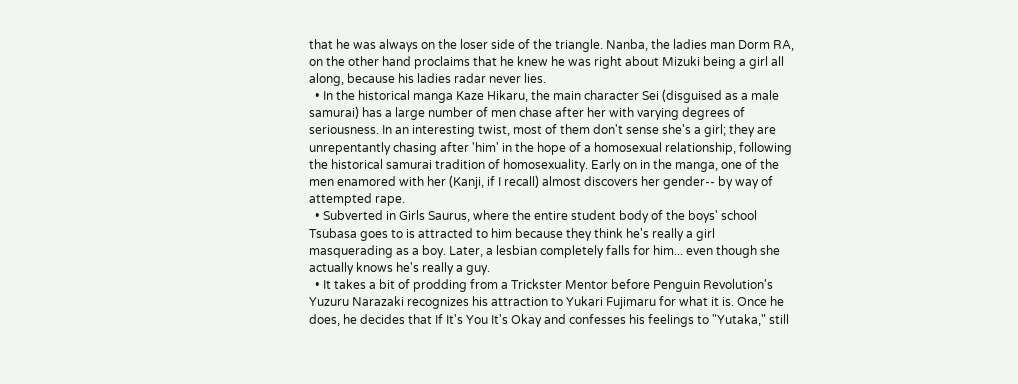that he was always on the loser side of the triangle. Nanba, the ladies man Dorm RA, on the other hand proclaims that he knew he was right about Mizuki being a girl all along, because his ladies radar never lies.
  • In the historical manga Kaze Hikaru, the main character Sei (disguised as a male samurai) has a large number of men chase after her with varying degrees of seriousness. In an interesting twist, most of them don't sense she's a girl; they are unrepentantly chasing after 'him' in the hope of a homosexual relationship, following the historical samurai tradition of homosexuality. Early on in the manga, one of the men enamored with her (Kanji, if I recall) almost discovers her gender-- by way of attempted rape.
  • Subverted in Girls Saurus, where the entire student body of the boys' school Tsubasa goes to is attracted to him because they think he's really a girl masquerading as a boy. Later, a lesbian completely falls for him... even though she actually knows he's really a guy.
  • It takes a bit of prodding from a Trickster Mentor before Penguin Revolution's Yuzuru Narazaki recognizes his attraction to Yukari Fujimaru for what it is. Once he does, he decides that If It's You It's Okay and confesses his feelings to "Yutaka," still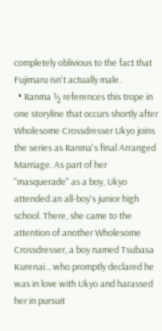completely oblivious to the fact that Fujimaru isn't actually male.
  • Ranma ½ references this trope in one storyline that occurs shortly after Wholesome Crossdresser Ukyo joins the series as Ranma's final Arranged Marriage. As part of her "masquerade" as a boy, Ukyo attended an all-boy's junior high school. There, she came to the attention of another Wholesome Crossdresser, a boy named Tsubasa Kurenai... who promptly declared he was in love with Ukyo and harassed her in pursuit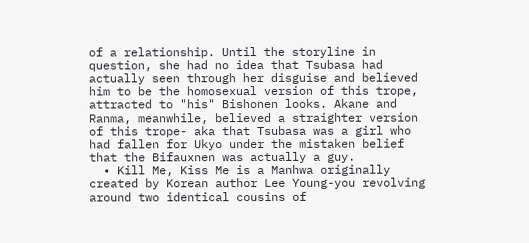of a relationship. Until the storyline in question, she had no idea that Tsubasa had actually seen through her disguise and believed him to be the homosexual version of this trope, attracted to "his" Bishonen looks. Akane and Ranma, meanwhile, believed a straighter version of this trope- aka that Tsubasa was a girl who had fallen for Ukyo under the mistaken belief that the Bifauxnen was actually a guy.
  • Kill Me, Kiss Me is a Manhwa originally created by Korean author Lee Young-you revolving around two identical cousins of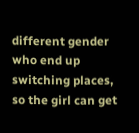different gender who end up switching places, so the girl can get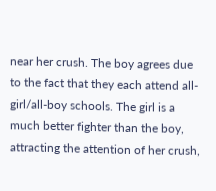near her crush. The boy agrees due to the fact that they each attend all-girl/all-boy schools. The girl is a much better fighter than the boy, attracting the attention of her crush,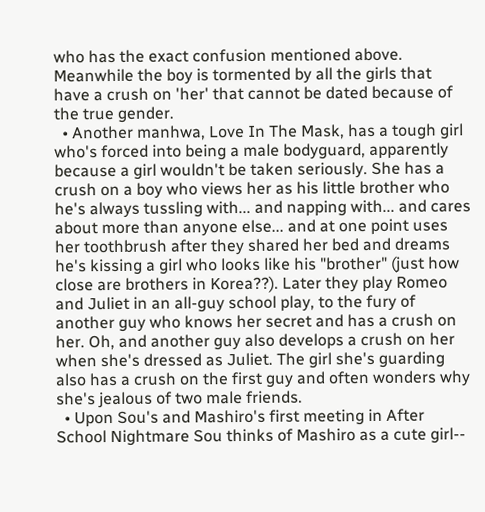who has the exact confusion mentioned above. Meanwhile the boy is tormented by all the girls that have a crush on 'her' that cannot be dated because of the true gender.
  • Another manhwa, Love In The Mask, has a tough girl who's forced into being a male bodyguard, apparently because a girl wouldn't be taken seriously. She has a crush on a boy who views her as his little brother who he's always tussling with... and napping with... and cares about more than anyone else... and at one point uses her toothbrush after they shared her bed and dreams he's kissing a girl who looks like his "brother" (just how close are brothers in Korea??). Later they play Romeo and Juliet in an all-guy school play, to the fury of another guy who knows her secret and has a crush on her. Oh, and another guy also develops a crush on her when she's dressed as Juliet. The girl she's guarding also has a crush on the first guy and often wonders why she's jealous of two male friends.
  • Upon Sou's and Mashiro's first meeting in After School Nightmare Sou thinks of Mashiro as a cute girl--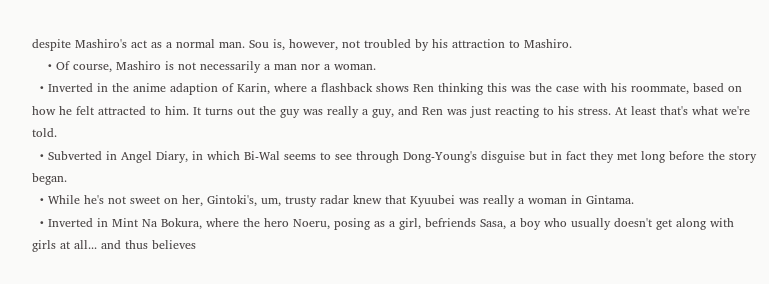despite Mashiro's act as a normal man. Sou is, however, not troubled by his attraction to Mashiro.
    • Of course, Mashiro is not necessarily a man nor a woman.
  • Inverted in the anime adaption of Karin, where a flashback shows Ren thinking this was the case with his roommate, based on how he felt attracted to him. It turns out the guy was really a guy, and Ren was just reacting to his stress. At least that's what we're told.
  • Subverted in Angel Diary, in which Bi-Wal seems to see through Dong-Young's disguise but in fact they met long before the story began.
  • While he's not sweet on her, Gintoki's, um, trusty radar knew that Kyuubei was really a woman in Gintama.
  • Inverted in Mint Na Bokura, where the hero Noeru, posing as a girl, befriends Sasa, a boy who usually doesn't get along with girls at all... and thus believes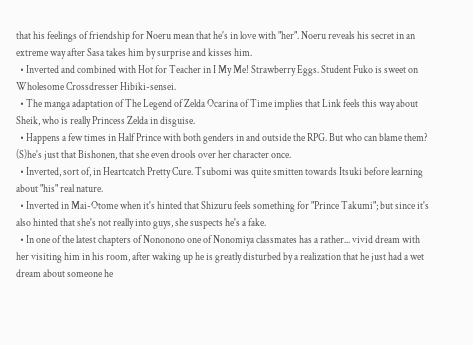that his feelings of friendship for Noeru mean that he's in love with "her". Noeru reveals his secret in an extreme way after Sasa takes him by surprise and kisses him.
  • Inverted and combined with Hot for Teacher in I My Me! Strawberry Eggs. Student Fuko is sweet on Wholesome Crossdresser Hibiki-sensei.
  • The manga adaptation of The Legend of Zelda Ocarina of Time implies that Link feels this way about Sheik, who is really Princess Zelda in disguise.
  • Happens a few times in Half Prince with both genders in and outside the RPG. But who can blame them? (S)he's just that Bishonen, that she even drools over her character once.
  • Inverted, sort of, in Heartcatch Pretty Cure. Tsubomi was quite smitten towards Itsuki before learning about "his" real nature.
  • Inverted in Mai-Otome when it's hinted that Shizuru feels something for "Prince Takumi"; but since it's also hinted that she's not really into guys, she suspects he's a fake.
  • In one of the latest chapters of Nononono one of Nonomiya classmates has a rather... vivid dream with her visiting him in his room, after waking up he is greatly disturbed by a realization that he just had a wet dream about someone he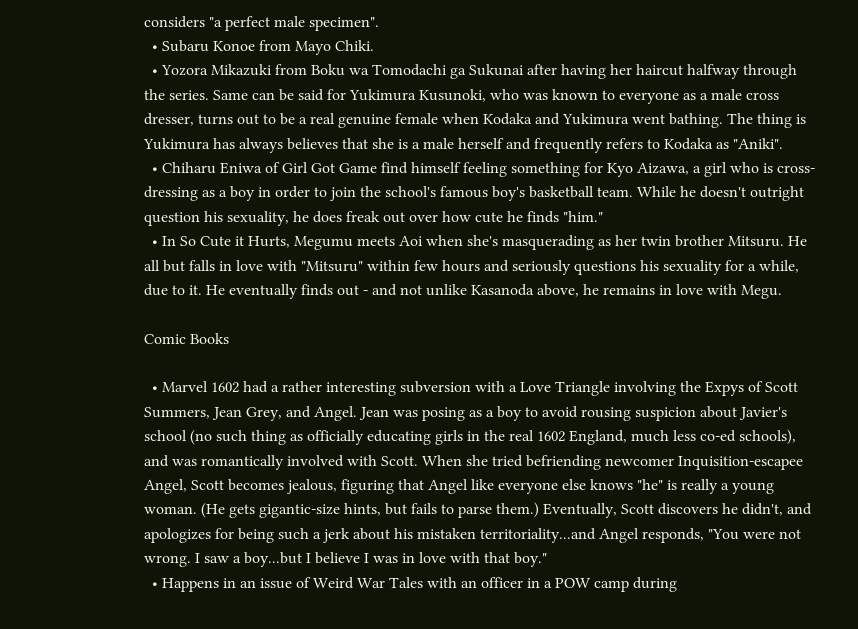considers "a perfect male specimen".
  • Subaru Konoe from Mayo Chiki.
  • Yozora Mikazuki from Boku wa Tomodachi ga Sukunai after having her haircut halfway through the series. Same can be said for Yukimura Kusunoki, who was known to everyone as a male cross dresser, turns out to be a real genuine female when Kodaka and Yukimura went bathing. The thing is Yukimura has always believes that she is a male herself and frequently refers to Kodaka as "Aniki".
  • Chiharu Eniwa of Girl Got Game find himself feeling something for Kyo Aizawa, a girl who is cross-dressing as a boy in order to join the school's famous boy's basketball team. While he doesn't outright question his sexuality, he does freak out over how cute he finds "him."
  • In So Cute it Hurts, Megumu meets Aoi when she's masquerading as her twin brother Mitsuru. He all but falls in love with "Mitsuru" within few hours and seriously questions his sexuality for a while, due to it. He eventually finds out - and not unlike Kasanoda above, he remains in love with Megu.

Comic Books

  • Marvel 1602 had a rather interesting subversion with a Love Triangle involving the Expys of Scott Summers, Jean Grey, and Angel. Jean was posing as a boy to avoid rousing suspicion about Javier's school (no such thing as officially educating girls in the real 1602 England, much less co-ed schools), and was romantically involved with Scott. When she tried befriending newcomer Inquisition-escapee Angel, Scott becomes jealous, figuring that Angel like everyone else knows "he" is really a young woman. (He gets gigantic-size hints, but fails to parse them.) Eventually, Scott discovers he didn't, and apologizes for being such a jerk about his mistaken territoriality...and Angel responds, "You were not wrong. I saw a boy...but I believe I was in love with that boy."
  • Happens in an issue of Weird War Tales with an officer in a POW camp during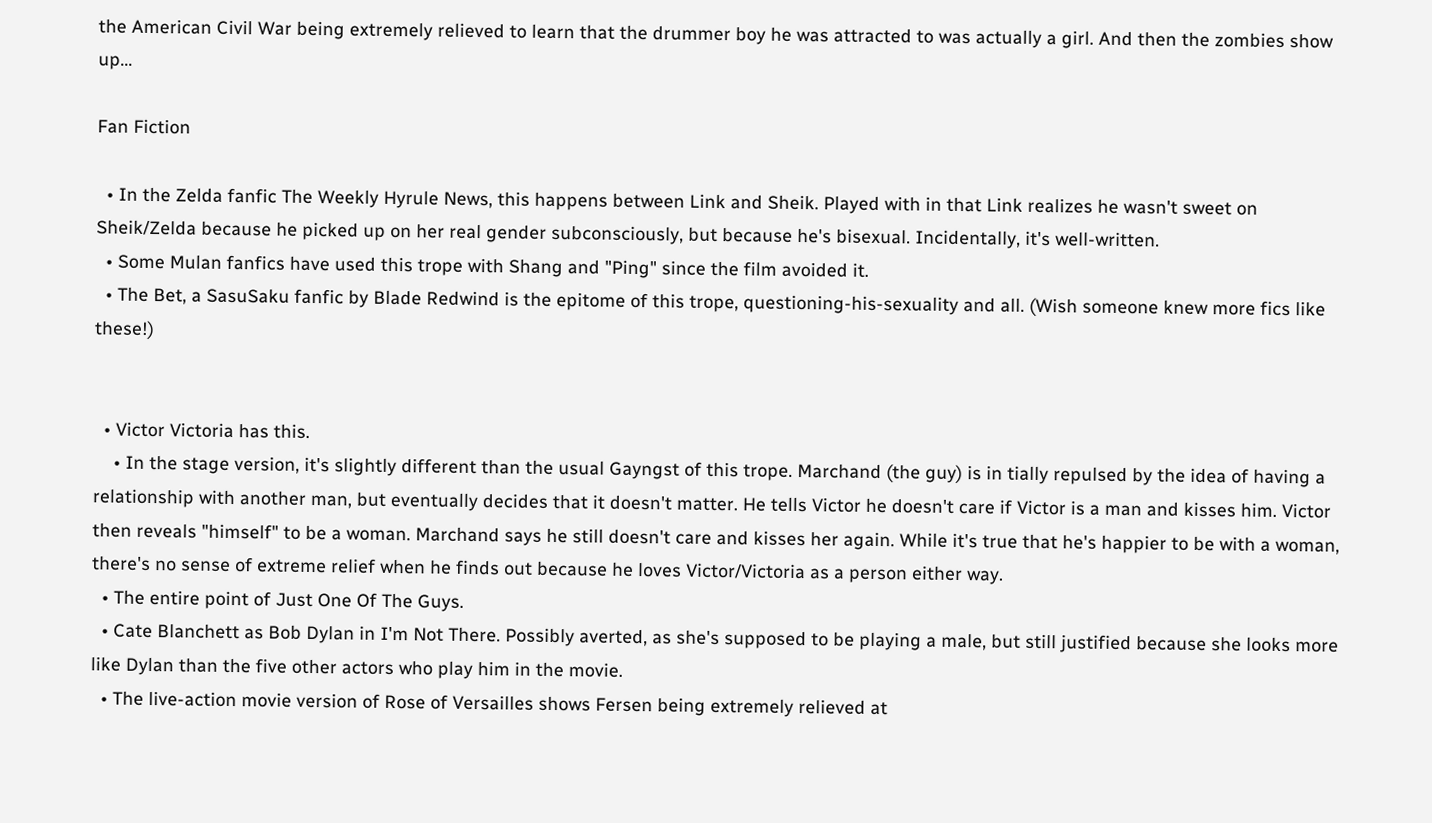the American Civil War being extremely relieved to learn that the drummer boy he was attracted to was actually a girl. And then the zombies show up...

Fan Fiction

  • In the Zelda fanfic The Weekly Hyrule News, this happens between Link and Sheik. Played with in that Link realizes he wasn't sweet on Sheik/Zelda because he picked up on her real gender subconsciously, but because he's bisexual. Incidentally, it's well-written.
  • Some Mulan fanfics have used this trope with Shang and "Ping" since the film avoided it.
  • The Bet, a SasuSaku fanfic by Blade Redwind is the epitome of this trope, questioning-his-sexuality and all. (Wish someone knew more fics like these!)


  • Victor Victoria has this.
    • In the stage version, it's slightly different than the usual Gayngst of this trope. Marchand (the guy) is in tially repulsed by the idea of having a relationship with another man, but eventually decides that it doesn't matter. He tells Victor he doesn't care if Victor is a man and kisses him. Victor then reveals "himself" to be a woman. Marchand says he still doesn't care and kisses her again. While it's true that he's happier to be with a woman, there's no sense of extreme relief when he finds out because he loves Victor/Victoria as a person either way.
  • The entire point of Just One Of The Guys.
  • Cate Blanchett as Bob Dylan in I'm Not There. Possibly averted, as she's supposed to be playing a male, but still justified because she looks more like Dylan than the five other actors who play him in the movie.
  • The live-action movie version of Rose of Versailles shows Fersen being extremely relieved at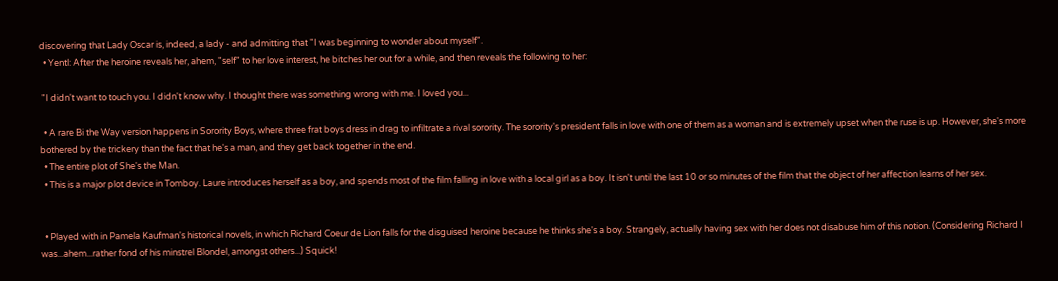discovering that Lady Oscar is, indeed, a lady - and admitting that "I was beginning to wonder about myself".
  • Yentl: After the heroine reveals her, ahem, "self" to her love interest, he bitches her out for a while, and then reveals the following to her:

 "I didn't want to touch you. I didn't know why. I thought there was something wrong with me. I loved you...

  • A rare Bi the Way version happens in Sorority Boys, where three frat boys dress in drag to infiltrate a rival sorority. The sorority's president falls in love with one of them as a woman and is extremely upset when the ruse is up. However, she's more bothered by the trickery than the fact that he's a man, and they get back together in the end.
  • The entire plot of She's the Man.
  • This is a major plot device in Tomboy. Laure introduces herself as a boy, and spends most of the film falling in love with a local girl as a boy. It isn't until the last 10 or so minutes of the film that the object of her affection learns of her sex.


  • Played with in Pamela Kaufman's historical novels, in which Richard Coeur de Lion falls for the disguised heroine because he thinks she's a boy. Strangely, actually having sex with her does not disabuse him of this notion. (Considering Richard I was...ahem...rather fond of his minstrel Blondel, amongst others...) Squick!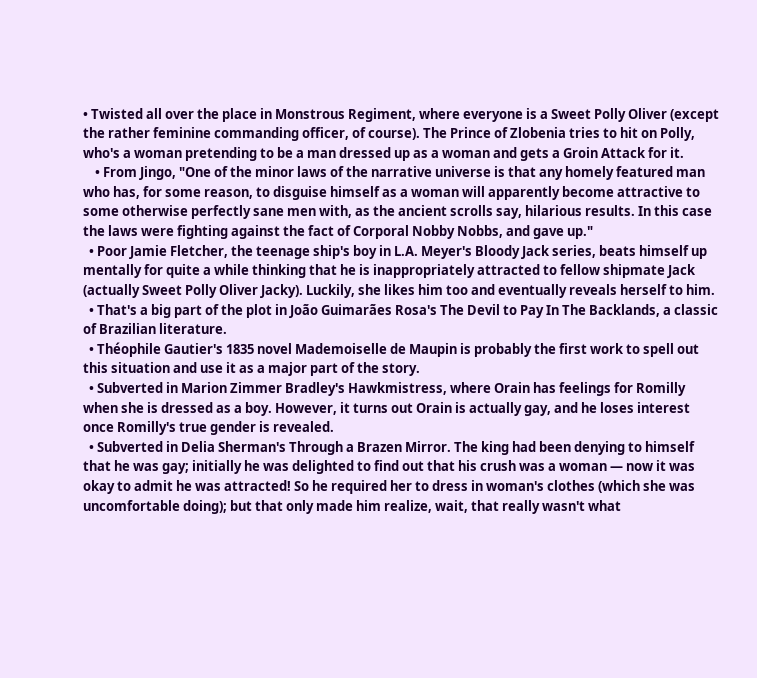• Twisted all over the place in Monstrous Regiment, where everyone is a Sweet Polly Oliver (except the rather feminine commanding officer, of course). The Prince of Zlobenia tries to hit on Polly, who's a woman pretending to be a man dressed up as a woman and gets a Groin Attack for it.
    • From Jingo, "One of the minor laws of the narrative universe is that any homely featured man who has, for some reason, to disguise himself as a woman will apparently become attractive to some otherwise perfectly sane men with, as the ancient scrolls say, hilarious results. In this case the laws were fighting against the fact of Corporal Nobby Nobbs, and gave up."
  • Poor Jamie Fletcher, the teenage ship's boy in L.A. Meyer's Bloody Jack series, beats himself up mentally for quite a while thinking that he is inappropriately attracted to fellow shipmate Jack (actually Sweet Polly Oliver Jacky). Luckily, she likes him too and eventually reveals herself to him.
  • That's a big part of the plot in João Guimarães Rosa's The Devil to Pay In The Backlands, a classic of Brazilian literature.
  • Théophile Gautier's 1835 novel Mademoiselle de Maupin is probably the first work to spell out this situation and use it as a major part of the story.
  • Subverted in Marion Zimmer Bradley's Hawkmistress, where Orain has feelings for Romilly when she is dressed as a boy. However, it turns out Orain is actually gay, and he loses interest once Romilly's true gender is revealed.
  • Subverted in Delia Sherman's Through a Brazen Mirror. The king had been denying to himself that he was gay; initially he was delighted to find out that his crush was a woman — now it was okay to admit he was attracted! So he required her to dress in woman's clothes (which she was uncomfortable doing); but that only made him realize, wait, that really wasn't what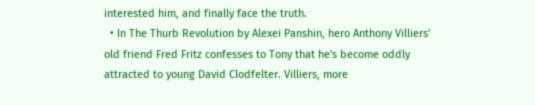interested him, and finally face the truth.
  • In The Thurb Revolution by Alexei Panshin, hero Anthony Villiers' old friend Fred Fritz confesses to Tony that he's become oddly attracted to young David Clodfelter. Villiers, more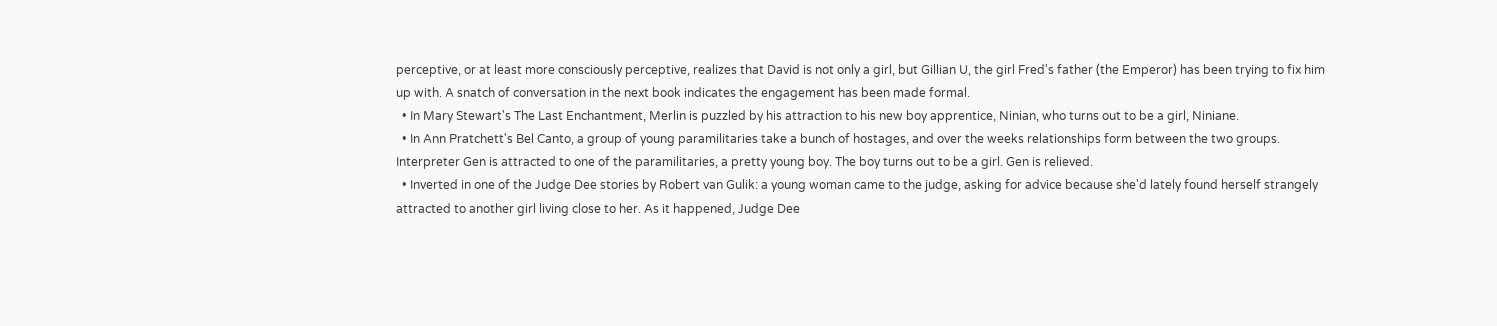perceptive, or at least more consciously perceptive, realizes that David is not only a girl, but Gillian U, the girl Fred's father (the Emperor) has been trying to fix him up with. A snatch of conversation in the next book indicates the engagement has been made formal.
  • In Mary Stewart's The Last Enchantment, Merlin is puzzled by his attraction to his new boy apprentice, Ninian, who turns out to be a girl, Niniane.
  • In Ann Pratchett's Bel Canto, a group of young paramilitaries take a bunch of hostages, and over the weeks relationships form between the two groups. Interpreter Gen is attracted to one of the paramilitaries, a pretty young boy. The boy turns out to be a girl. Gen is relieved.
  • Inverted in one of the Judge Dee stories by Robert van Gulik: a young woman came to the judge, asking for advice because she'd lately found herself strangely attracted to another girl living close to her. As it happened, Judge Dee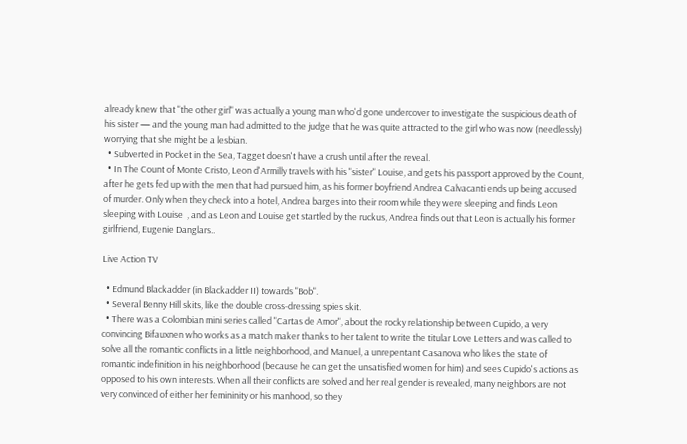already knew that "the other girl" was actually a young man who'd gone undercover to investigate the suspicious death of his sister — and the young man had admitted to the judge that he was quite attracted to the girl who was now (needlessly) worrying that she might be a lesbian.
  • Subverted in Pocket in the Sea, Tagget doesn't have a crush until after the reveal.
  • In The Count of Monte Cristo, Leon d'Armilly travels with his "sister" Louise, and gets his passport approved by the Count, after he gets fed up with the men that had pursued him, as his former boyfriend Andrea Calvacanti ends up being accused of murder. Only when they check into a hotel, Andrea barges into their room while they were sleeping and finds Leon sleeping with Louise  , and as Leon and Louise get startled by the ruckus, Andrea finds out that Leon is actually his former girlfriend, Eugenie Danglars..

Live Action TV

  • Edmund Blackadder (in Blackadder II) towards "Bob".
  • Several Benny Hill skits, like the double cross-dressing spies skit.
  • There was a Colombian mini series called "Cartas de Amor", about the rocky relationship between Cupido, a very convincing Bifauxnen who works as a match maker thanks to her talent to write the titular Love Letters and was called to solve all the romantic conflicts in a little neighborhood, and Manuel, a unrepentant Casanova who likes the state of romantic indefinition in his neighborhood (because he can get the unsatisfied women for him) and sees Cupido's actions as opposed to his own interests. When all their conflicts are solved and her real gender is revealed, many neighbors are not very convinced of either her femininity or his manhood, so they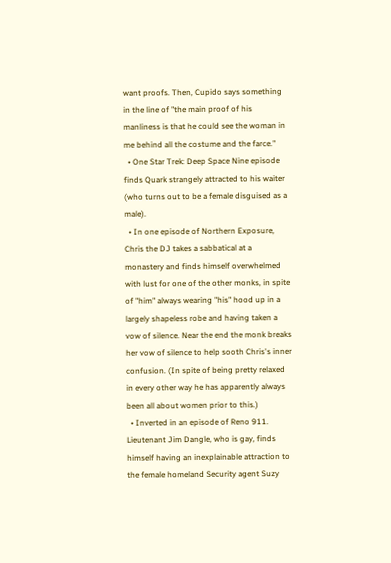want proofs. Then, Cupido says something in the line of "the main proof of his manliness is that he could see the woman in me behind all the costume and the farce."
  • One Star Trek: Deep Space Nine episode finds Quark strangely attracted to his waiter (who turns out to be a female disguised as a male).
  • In one episode of Northern Exposure, Chris the DJ takes a sabbatical at a monastery and finds himself overwhelmed with lust for one of the other monks, in spite of "him" always wearing "his" hood up in a largely shapeless robe and having taken a vow of silence. Near the end the monk breaks her vow of silence to help sooth Chris's inner confusion. (In spite of being pretty relaxed in every other way he has apparently always been all about women prior to this.)
  • Inverted in an episode of Reno 911. Lieutenant Jim Dangle, who is gay, finds himself having an inexplainable attraction to the female homeland Security agent Suzy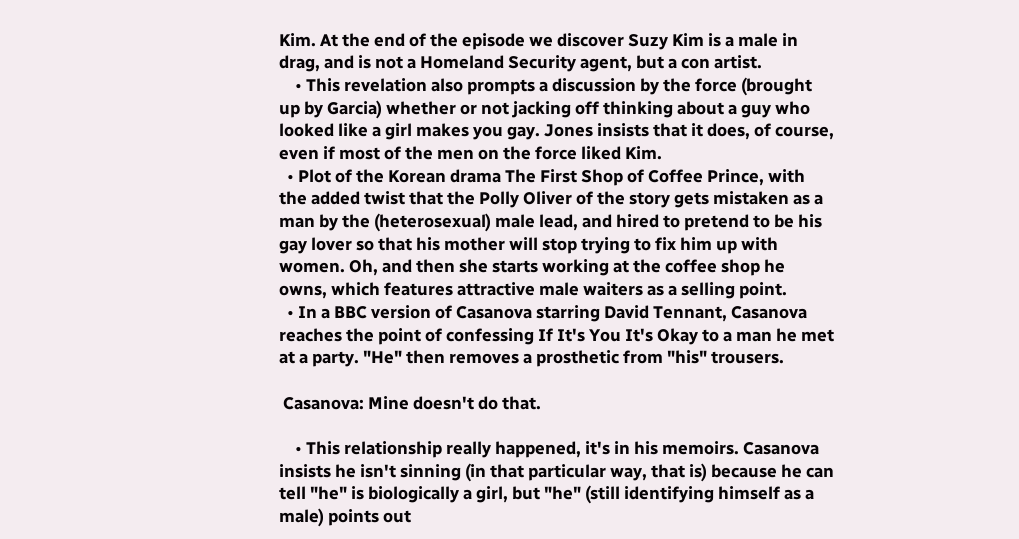Kim. At the end of the episode we discover Suzy Kim is a male in drag, and is not a Homeland Security agent, but a con artist.
    • This revelation also prompts a discussion by the force (brought up by Garcia) whether or not jacking off thinking about a guy who looked like a girl makes you gay. Jones insists that it does, of course, even if most of the men on the force liked Kim.
  • Plot of the Korean drama The First Shop of Coffee Prince, with the added twist that the Polly Oliver of the story gets mistaken as a man by the (heterosexual) male lead, and hired to pretend to be his gay lover so that his mother will stop trying to fix him up with women. Oh, and then she starts working at the coffee shop he owns, which features attractive male waiters as a selling point.
  • In a BBC version of Casanova starring David Tennant, Casanova reaches the point of confessing If It's You It's Okay to a man he met at a party. "He" then removes a prosthetic from "his" trousers.

 Casanova: Mine doesn't do that.

    • This relationship really happened, it's in his memoirs. Casanova insists he isn't sinning (in that particular way, that is) because he can tell "he" is biologically a girl, but "he" (still identifying himself as a male) points out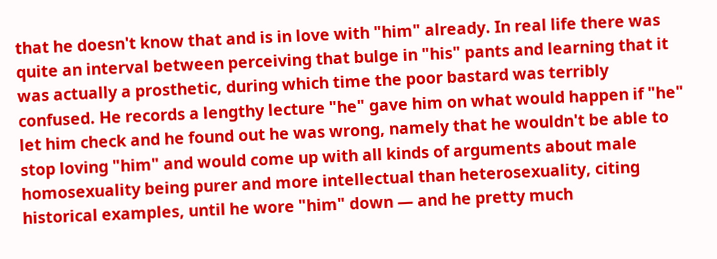that he doesn't know that and is in love with "him" already. In real life there was quite an interval between perceiving that bulge in "his" pants and learning that it was actually a prosthetic, during which time the poor bastard was terribly confused. He records a lengthy lecture "he" gave him on what would happen if "he" let him check and he found out he was wrong, namely that he wouldn't be able to stop loving "him" and would come up with all kinds of arguments about male homosexuality being purer and more intellectual than heterosexuality, citing historical examples, until he wore "him" down — and he pretty much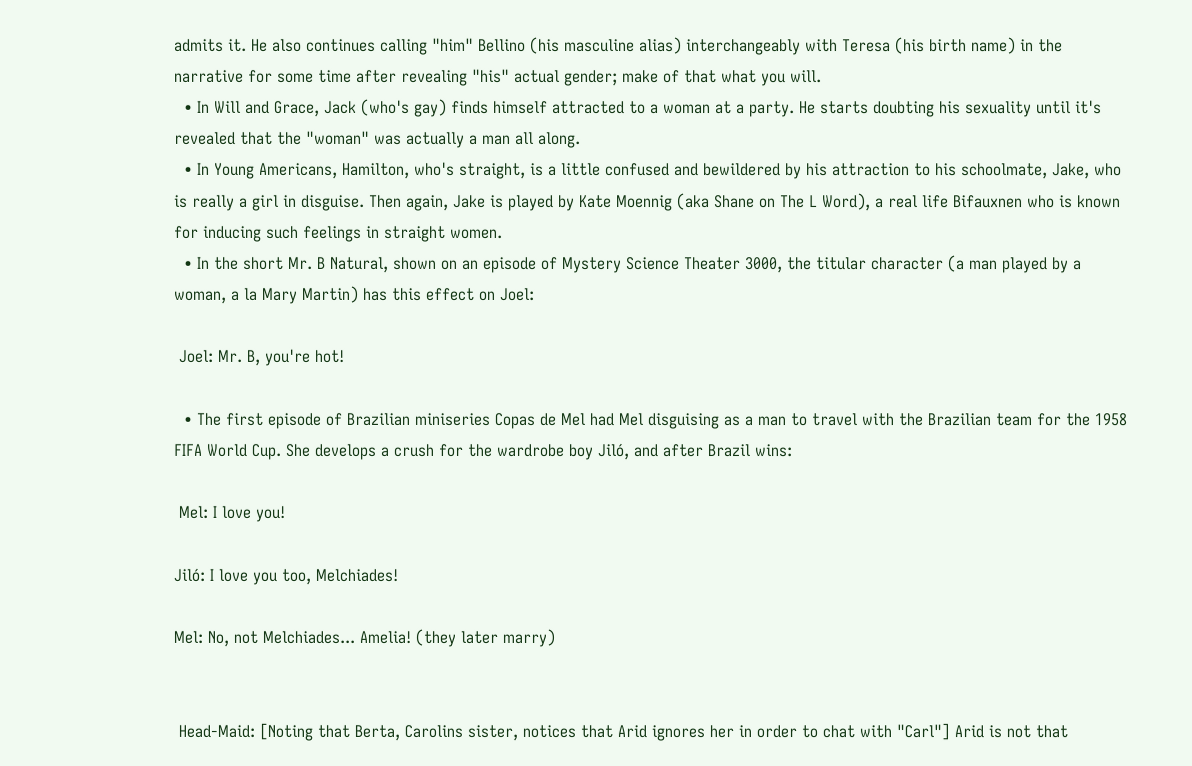admits it. He also continues calling "him" Bellino (his masculine alias) interchangeably with Teresa (his birth name) in the narrative for some time after revealing "his" actual gender; make of that what you will.
  • In Will and Grace, Jack (who's gay) finds himself attracted to a woman at a party. He starts doubting his sexuality until it's revealed that the "woman" was actually a man all along.
  • In Young Americans, Hamilton, who's straight, is a little confused and bewildered by his attraction to his schoolmate, Jake, who is really a girl in disguise. Then again, Jake is played by Kate Moennig (aka Shane on The L Word), a real life Bifauxnen who is known for inducing such feelings in straight women.
  • In the short Mr. B Natural, shown on an episode of Mystery Science Theater 3000, the titular character (a man played by a woman, a la Mary Martin) has this effect on Joel:

 Joel: Mr. B, you're hot!

  • The first episode of Brazilian miniseries Copas de Mel had Mel disguising as a man to travel with the Brazilian team for the 1958 FIFA World Cup. She develops a crush for the wardrobe boy Jiló, and after Brazil wins:

 Mel: I love you!

Jiló: I love you too, Melchiades!

Mel: No, not Melchiades... Amelia! (they later marry)


 Head-Maid: [Noting that Berta, Carolins sister, notices that Arid ignores her in order to chat with "Carl"] Arid is not that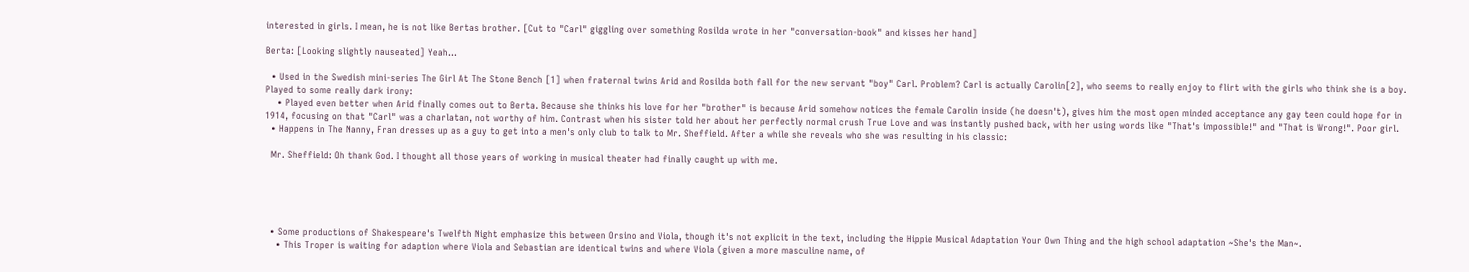interested in girls. I mean, he is not like Bertas brother. [Cut to "Carl" giggling over something Rosilda wrote in her "conversation-book" and kisses her hand]

Berta: [Looking slightly nauseated] Yeah...

  • Used in the Swedish mini-series The Girl At The Stone Bench [1] when fraternal twins Arid and Rosilda both fall for the new servant "boy" Carl. Problem? Carl is actually Carolin[2], who seems to really enjoy to flirt with the girls who think she is a boy. Played to some really dark irony:
    • Played even better when Arid finally comes out to Berta. Because she thinks his love for her "brother" is because Arid somehow notices the female Carolin inside (he doesn't), gives him the most open minded acceptance any gay teen could hope for in 1914, focusing on that "Carl" was a charlatan, not worthy of him. Contrast when his sister told her about her perfectly normal crush True Love and was instantly pushed back, with her using words like "That's impossible!" and "That is Wrong!". Poor girl.
  • Happens in The Nanny, Fran dresses up as a guy to get into a men's only club to talk to Mr. Sheffield. After a while she reveals who she was resulting in his classic:

  Mr. Sheffield: Oh thank God. I thought all those years of working in musical theater had finally caught up with me.





  • Some productions of Shakespeare's Twelfth Night emphasize this between Orsino and Viola, though it's not explicit in the text, including the Hippie Musical Adaptation Your Own Thing and the high school adaptation ~She's the Man~.
    • This Troper is waiting for adaption where Viola and Sebastian are identical twins and where Viola (given a more masculine name, of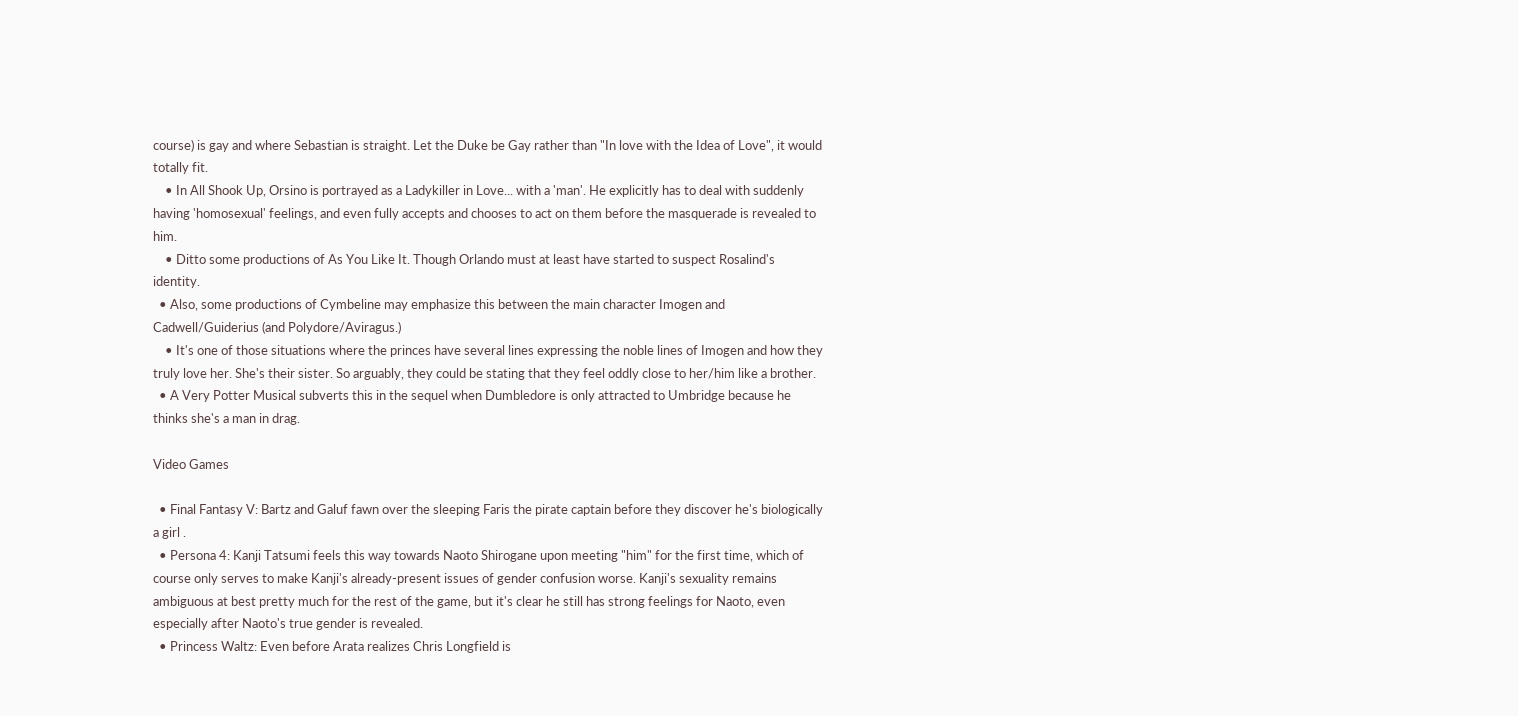course) is gay and where Sebastian is straight. Let the Duke be Gay rather than "In love with the Idea of Love", it would totally fit.
    • In All Shook Up, Orsino is portrayed as a Ladykiller in Love... with a 'man'. He explicitly has to deal with suddenly having 'homosexual' feelings, and even fully accepts and chooses to act on them before the masquerade is revealed to him.
    • Ditto some productions of As You Like It. Though Orlando must at least have started to suspect Rosalind's identity.
  • Also, some productions of Cymbeline may emphasize this between the main character Imogen and Cadwell/Guiderius (and Polydore/Aviragus.)
    • It's one of those situations where the princes have several lines expressing the noble lines of Imogen and how they truly love her. She's their sister. So arguably, they could be stating that they feel oddly close to her/him like a brother.
  • A Very Potter Musical subverts this in the sequel when Dumbledore is only attracted to Umbridge because he thinks she's a man in drag.

Video Games

  • Final Fantasy V: Bartz and Galuf fawn over the sleeping Faris the pirate captain before they discover he's biologically a girl .
  • Persona 4: Kanji Tatsumi feels this way towards Naoto Shirogane upon meeting "him" for the first time, which of course only serves to make Kanji's already-present issues of gender confusion worse. Kanji's sexuality remains ambiguous at best pretty much for the rest of the game, but it's clear he still has strong feelings for Naoto, even especially after Naoto's true gender is revealed.
  • Princess Waltz: Even before Arata realizes Chris Longfield is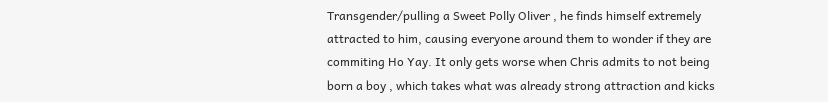Transgender/pulling a Sweet Polly Oliver , he finds himself extremely attracted to him, causing everyone around them to wonder if they are commiting Ho Yay. It only gets worse when Chris admits to not being born a boy , which takes what was already strong attraction and kicks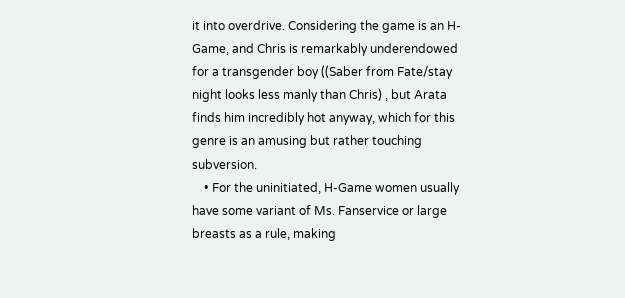it into overdrive. Considering the game is an H-Game, and Chris is remarkably underendowed for a transgender boy ((Saber from Fate/stay night looks less manly than Chris) , but Arata finds him incredibly hot anyway, which for this genre is an amusing but rather touching subversion.
    • For the uninitiated, H-Game women usually have some variant of Ms. Fanservice or large breasts as a rule, making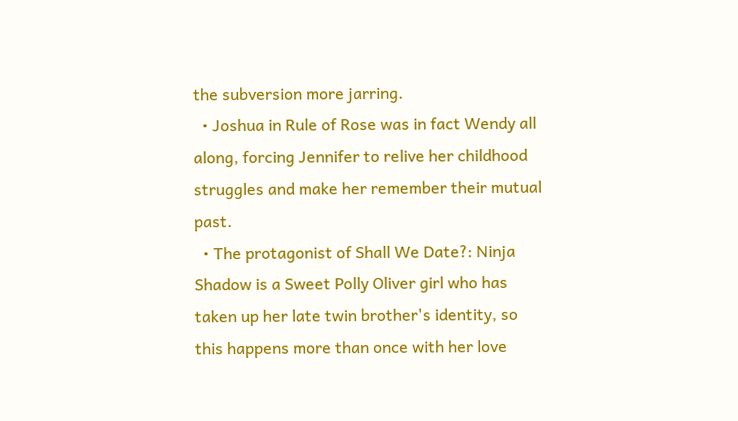the subversion more jarring.
  • Joshua in Rule of Rose was in fact Wendy all along, forcing Jennifer to relive her childhood struggles and make her remember their mutual past.
  • The protagonist of Shall We Date?: Ninja Shadow is a Sweet Polly Oliver girl who has taken up her late twin brother's identity, so this happens more than once with her love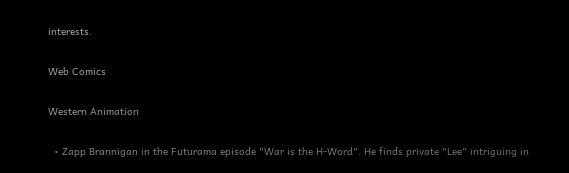interests.

Web Comics

Western Animation

  • Zapp Brannigan in the Futurama episode "War is the H-Word". He finds private "Lee" intriguing in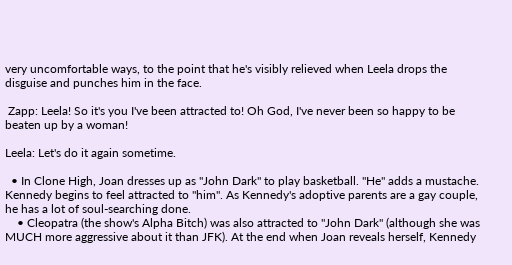very uncomfortable ways, to the point that he's visibly relieved when Leela drops the disguise and punches him in the face.

 Zapp: Leela! So it's you I've been attracted to! Oh God, I've never been so happy to be beaten up by a woman!

Leela: Let's do it again sometime.

  • In Clone High, Joan dresses up as "John Dark" to play basketball. "He" adds a mustache. Kennedy begins to feel attracted to "him". As Kennedy's adoptive parents are a gay couple, he has a lot of soul-searching done.
    • Cleopatra (the show's Alpha Bitch) was also attracted to "John Dark" (although she was MUCH more aggressive about it than JFK). At the end when Joan reveals herself, Kennedy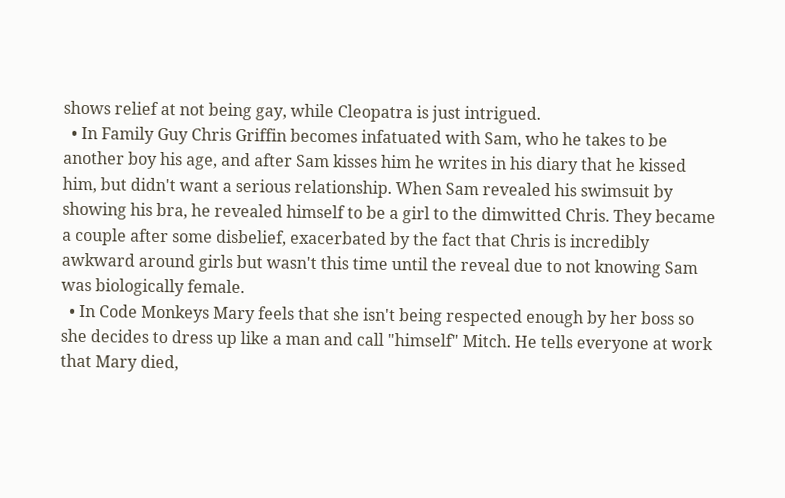shows relief at not being gay, while Cleopatra is just intrigued.
  • In Family Guy Chris Griffin becomes infatuated with Sam, who he takes to be another boy his age, and after Sam kisses him he writes in his diary that he kissed him, but didn't want a serious relationship. When Sam revealed his swimsuit by showing his bra, he revealed himself to be a girl to the dimwitted Chris. They became a couple after some disbelief, exacerbated by the fact that Chris is incredibly awkward around girls but wasn't this time until the reveal due to not knowing Sam was biologically female.
  • In Code Monkeys Mary feels that she isn't being respected enough by her boss so she decides to dress up like a man and call "himself" Mitch. He tells everyone at work that Mary died,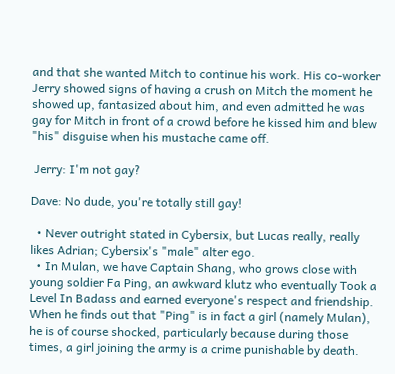and that she wanted Mitch to continue his work. His co-worker Jerry showed signs of having a crush on Mitch the moment he showed up, fantasized about him, and even admitted he was gay for Mitch in front of a crowd before he kissed him and blew "his" disguise when his mustache came off.

 Jerry: I'm not gay?

Dave: No dude, you're totally still gay!

  • Never outright stated in Cybersix, but Lucas really, really likes Adrian; Cybersix's "male" alter ego.
  • In Mulan, we have Captain Shang, who grows close with young soldier Fa Ping, an awkward klutz who eventually Took a Level In Badass and earned everyone's respect and friendship. When he finds out that "Ping" is in fact a girl (namely Mulan), he is of course shocked, particularly because during those times, a girl joining the army is a crime punishable by death.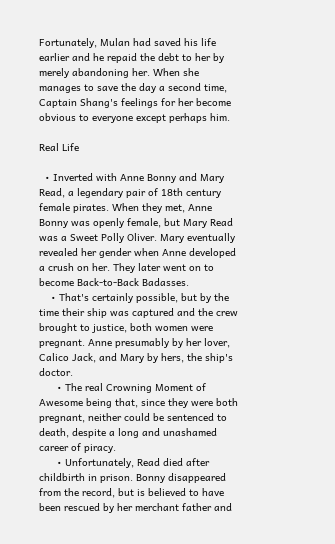Fortunately, Mulan had saved his life earlier and he repaid the debt to her by merely abandoning her. When she manages to save the day a second time, Captain Shang's feelings for her become obvious to everyone except perhaps him.

Real Life

  • Inverted with Anne Bonny and Mary Read, a legendary pair of 18th century female pirates. When they met, Anne Bonny was openly female, but Mary Read was a Sweet Polly Oliver. Mary eventually revealed her gender when Anne developed a crush on her. They later went on to become Back-to-Back Badasses.
    • That's certainly possible, but by the time their ship was captured and the crew brought to justice, both women were pregnant. Anne presumably by her lover, Calico Jack, and Mary by hers, the ship's doctor.
      • The real Crowning Moment of Awesome being that, since they were both pregnant, neither could be sentenced to death, despite a long and unashamed career of piracy.
      • Unfortunately, Read died after childbirth in prison. Bonny disappeared from the record, but is believed to have been rescued by her merchant father and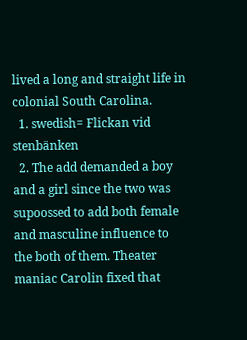lived a long and straight life in colonial South Carolina.
  1. swedish= Flickan vid stenbänken
  2. The add demanded a boy and a girl since the two was supoossed to add both female and masculine influence to the both of them. Theater maniac Carolin fixed that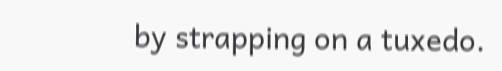by strapping on a tuxedo.